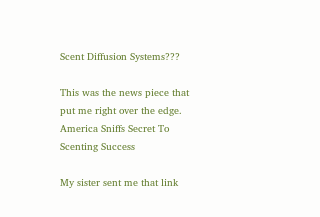Scent Diffusion Systems???

This was the news piece that put me right over the edge. America Sniffs Secret To Scenting Success

My sister sent me that link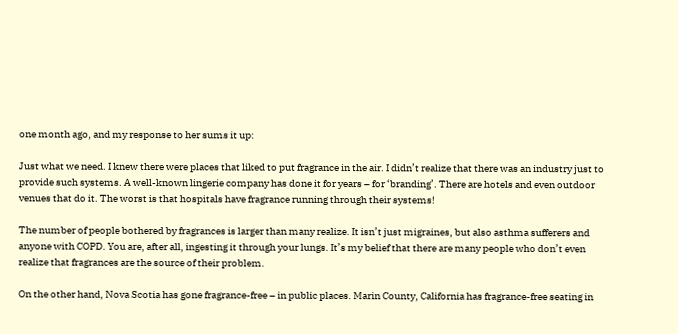one month ago, and my response to her sums it up:

Just what we need. I knew there were places that liked to put fragrance in the air. I didn’t realize that there was an industry just to provide such systems. A well-known lingerie company has done it for years – for ‘branding’. There are hotels and even outdoor venues that do it. The worst is that hospitals have fragrance running through their systems!

The number of people bothered by fragrances is larger than many realize. It isn’t just migraines, but also asthma sufferers and anyone with COPD. You are, after all, ingesting it through your lungs. It’s my belief that there are many people who don’t even realize that fragrances are the source of their problem.

On the other hand, Nova Scotia has gone fragrance-free – in public places. Marin County, California has fragrance-free seating in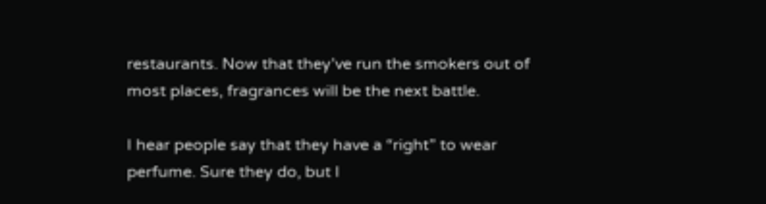restaurants. Now that they’ve run the smokers out of most places, fragrances will be the next battle.

I hear people say that they have a “right” to wear perfume. Sure they do, but I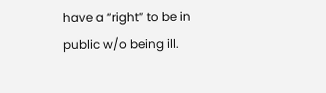have a “right” to be in public w/o being ill.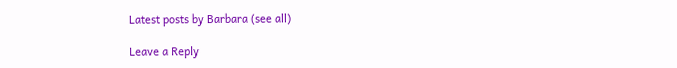Latest posts by Barbara (see all)

Leave a Reply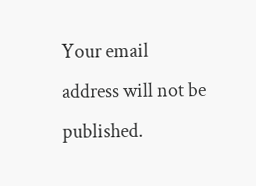Your email address will not be published.